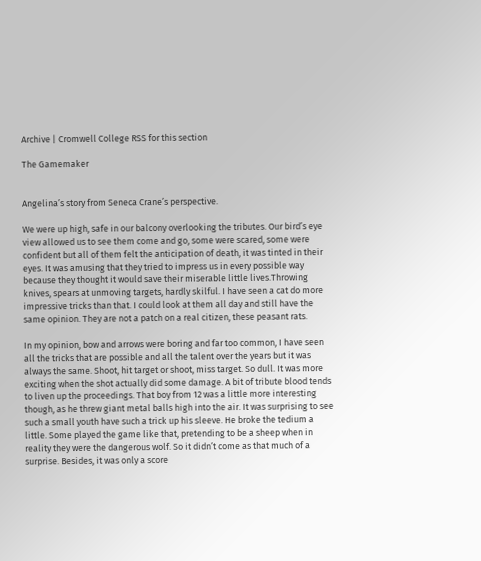Archive | Cromwell College RSS for this section

The Gamemaker


Angelina’s story from Seneca Crane’s perspective.

We were up high, safe in our balcony overlooking the tributes. Our bird’s eye view allowed us to see them come and go, some were scared, some were confident but all of them felt the anticipation of death, it was tinted in their eyes. It was amusing that they tried to impress us in every possible way because they thought it would save their miserable little lives.Throwing knives, spears at unmoving targets, hardly skilful. I have seen a cat do more impressive tricks than that. I could look at them all day and still have the same opinion. They are not a patch on a real citizen, these peasant rats.

In my opinion, bow and arrows were boring and far too common, I have seen all the tricks that are possible and all the talent over the years but it was always the same. Shoot, hit target or shoot, miss target. So dull. It was more exciting when the shot actually did some damage. A bit of tribute blood tends to liven up the proceedings. That boy from 12 was a little more interesting though, as he threw giant metal balls high into the air. It was surprising to see such a small youth have such a trick up his sleeve. He broke the tedium a little. Some played the game like that, pretending to be a sheep when in reality they were the dangerous wolf. So it didn’t come as that much of a surprise. Besides, it was only a score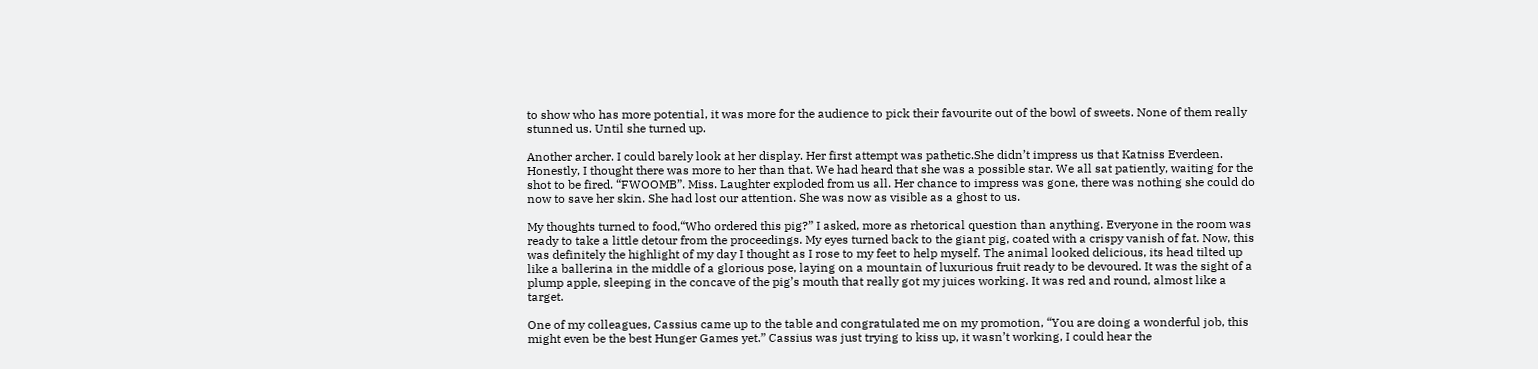to show who has more potential, it was more for the audience to pick their favourite out of the bowl of sweets. None of them really stunned us. Until she turned up.

Another archer. I could barely look at her display. Her first attempt was pathetic.She didn’t impress us that Katniss Everdeen. Honestly, I thought there was more to her than that. We had heard that she was a possible star. We all sat patiently, waiting for the shot to be fired. “FWOOMB”. Miss. Laughter exploded from us all. Her chance to impress was gone, there was nothing she could do now to save her skin. She had lost our attention. She was now as visible as a ghost to us.

My thoughts turned to food,“Who ordered this pig?” I asked, more as rhetorical question than anything. Everyone in the room was ready to take a little detour from the proceedings. My eyes turned back to the giant pig, coated with a crispy vanish of fat. Now, this was definitely the highlight of my day I thought as I rose to my feet to help myself. The animal looked delicious, its head tilted up like a ballerina in the middle of a glorious pose, laying on a mountain of luxurious fruit ready to be devoured. It was the sight of a plump apple, sleeping in the concave of the pig’s mouth that really got my juices working. It was red and round, almost like a target.

One of my colleagues, Cassius came up to the table and congratulated me on my promotion, “You are doing a wonderful job, this might even be the best Hunger Games yet.” Cassius was just trying to kiss up, it wasn’t working, I could hear the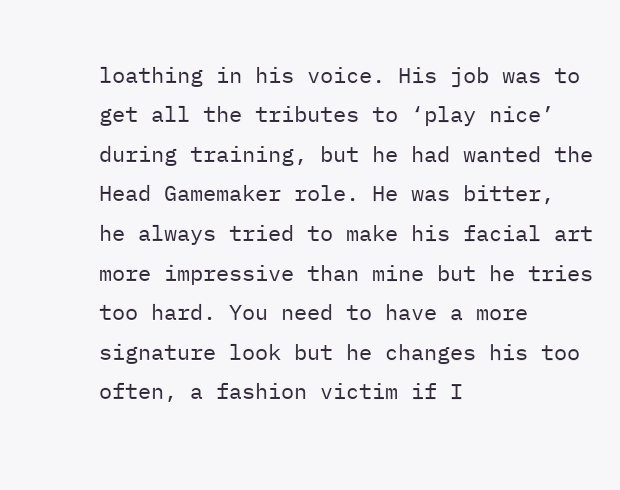loathing in his voice. His job was to get all the tributes to ‘play nice’ during training, but he had wanted the Head Gamemaker role. He was bitter,  he always tried to make his facial art more impressive than mine but he tries too hard. You need to have a more signature look but he changes his too often, a fashion victim if I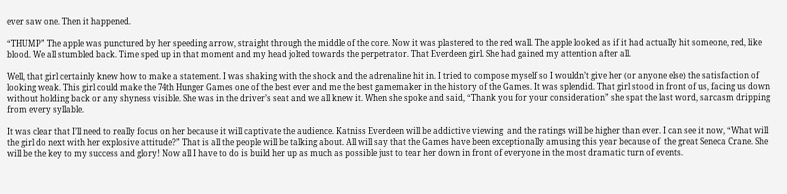ever saw one. Then it happened.

“THUMP” The apple was punctured by her speeding arrow, straight through the middle of the core. Now it was plastered to the red wall. The apple looked as if it had actually hit someone, red, like blood. We all stumbled back. Time sped up in that moment and my head jolted towards the perpetrator. That Everdeen girl. She had gained my attention after all.

Well, that girl certainly knew how to make a statement. I was shaking with the shock and the adrenaline hit in. I tried to compose myself so I wouldn’t give her (or anyone else) the satisfaction of looking weak. This girl could make the 74th Hunger Games one of the best ever and me the best gamemaker in the history of the Games. It was splendid. That girl stood in front of us, facing us down without holding back or any shyness visible. She was in the driver’s seat and we all knew it. When she spoke and said, “Thank you for your consideration” she spat the last word, sarcasm dripping from every syllable.

It was clear that I’ll need to really focus on her because it will captivate the audience. Katniss Everdeen will be addictive viewing  and the ratings will be higher than ever. I can see it now, “What will the girl do next with her explosive attitude?” That is all the people will be talking about. All will say that the Games have been exceptionally amusing this year because of  the great Seneca Crane. She will be the key to my success and glory! Now all I have to do is build her up as much as possible just to tear her down in front of everyone in the most dramatic turn of events.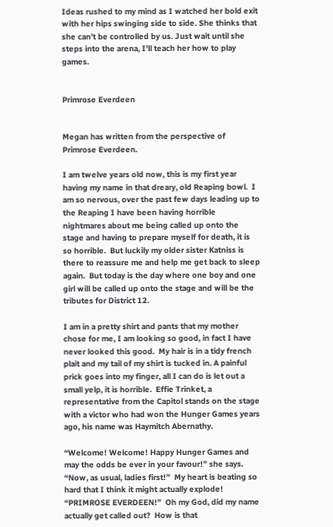Ideas rushed to my mind as I watched her bold exit with her hips swinging side to side. She thinks that she can’t be controlled by us. Just wait until she steps into the arena, I’ll teach her how to play games.


Primrose Everdeen


Megan has written from the perspective of Primrose Everdeen.

I am twelve years old now, this is my first year having my name in that dreary, old Reaping bowl.  I am so nervous, over the past few days leading up to the Reaping I have been having horrible nightmares about me being called up onto the stage and having to prepare myself for death, it is so horrible.  But luckily my older sister Katniss is there to reassure me and help me get back to sleep again.  But today is the day where one boy and one girl will be called up onto the stage and will be the tributes for District 12.

I am in a pretty shirt and pants that my mother chose for me, I am looking so good, in fact I have never looked this good.  My hair is in a tidy french plait and my tail of my shirt is tucked in. A painful prick goes into my finger, all I can do is let out a small yelp, it is horrible.  Effie Trinket, a representative from the Capitol stands on the stage with a victor who had won the Hunger Games years ago, his name was Haymitch Abernathy.

“Welcome! Welcome! Happy Hunger Games and may the odds be ever in your favour!” she says. “Now, as usual, ladies first!”  My heart is beating so hard that I think it might actually explode!  “PRIMROSE EVERDEEN!”  Oh my God, did my name actually get called out?  How is that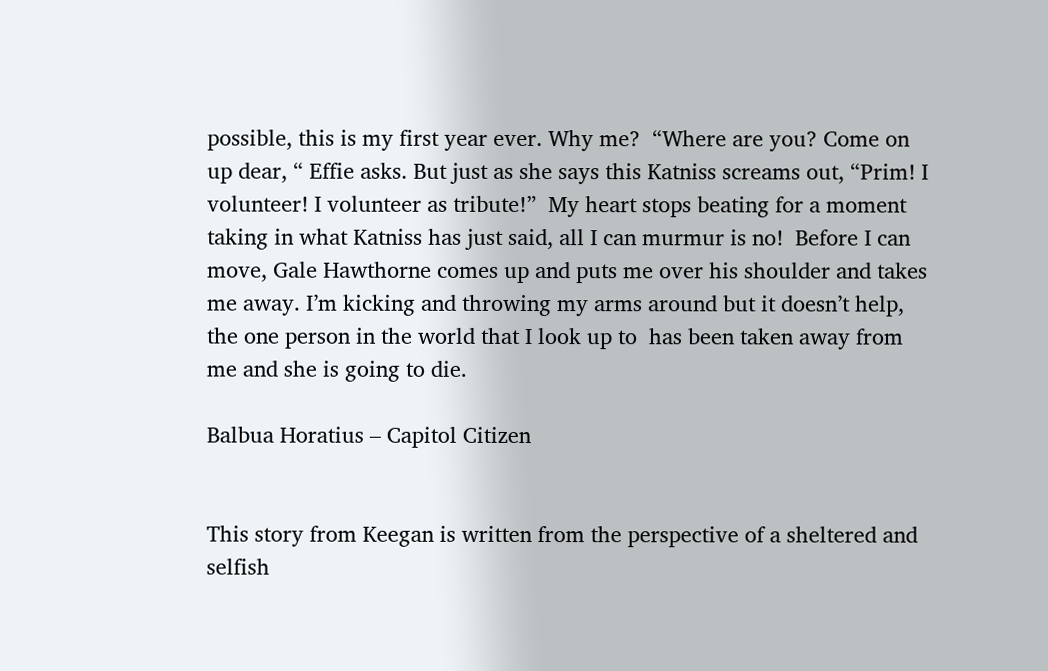possible, this is my first year ever. Why me?  “Where are you? Come on up dear, “ Effie asks. But just as she says this Katniss screams out, “Prim! I volunteer! I volunteer as tribute!”  My heart stops beating for a moment taking in what Katniss has just said, all I can murmur is no!  Before I can move, Gale Hawthorne comes up and puts me over his shoulder and takes me away. I’m kicking and throwing my arms around but it doesn’t help, the one person in the world that I look up to  has been taken away from me and she is going to die.

Balbua Horatius – Capitol Citizen


This story from Keegan is written from the perspective of a sheltered and selfish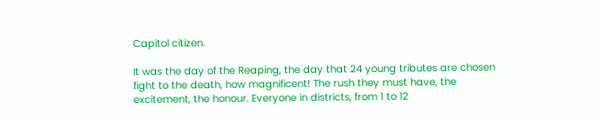Capitol citizen.

It was the day of the Reaping, the day that 24 young tributes are chosen fight to the death, how magnificent! The rush they must have, the excitement, the honour. Everyone in districts, from 1 to 12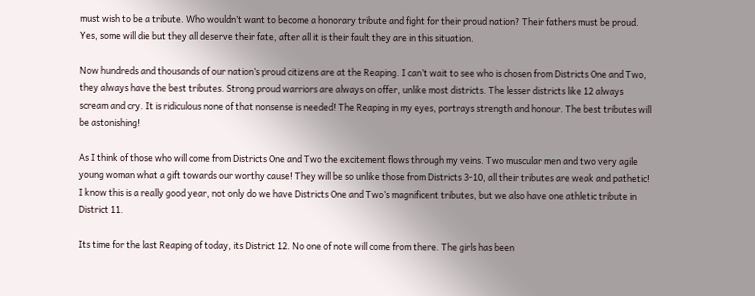must wish to be a tribute. Who wouldn’t want to become a honorary tribute and fight for their proud nation? Their fathers must be proud. Yes, some will die but they all deserve their fate, after all it is their fault they are in this situation.

Now hundreds and thousands of our nation’s proud citizens are at the Reaping. I can’t wait to see who is chosen from Districts One and Two, they always have the best tributes. Strong proud warriors are always on offer, unlike most districts. The lesser districts like 12 always scream and cry. It is ridiculous none of that nonsense is needed! The Reaping in my eyes, portrays strength and honour. The best tributes will be astonishing!

As I think of those who will come from Districts One and Two the excitement flows through my veins. Two muscular men and two very agile young woman what a gift towards our worthy cause! They will be so unlike those from Districts 3-10, all their tributes are weak and pathetic! I know this is a really good year, not only do we have Districts One and Two’s magnificent tributes, but we also have one athletic tribute in District 11.

Its time for the last Reaping of today, its District 12. No one of note will come from there. The girls has been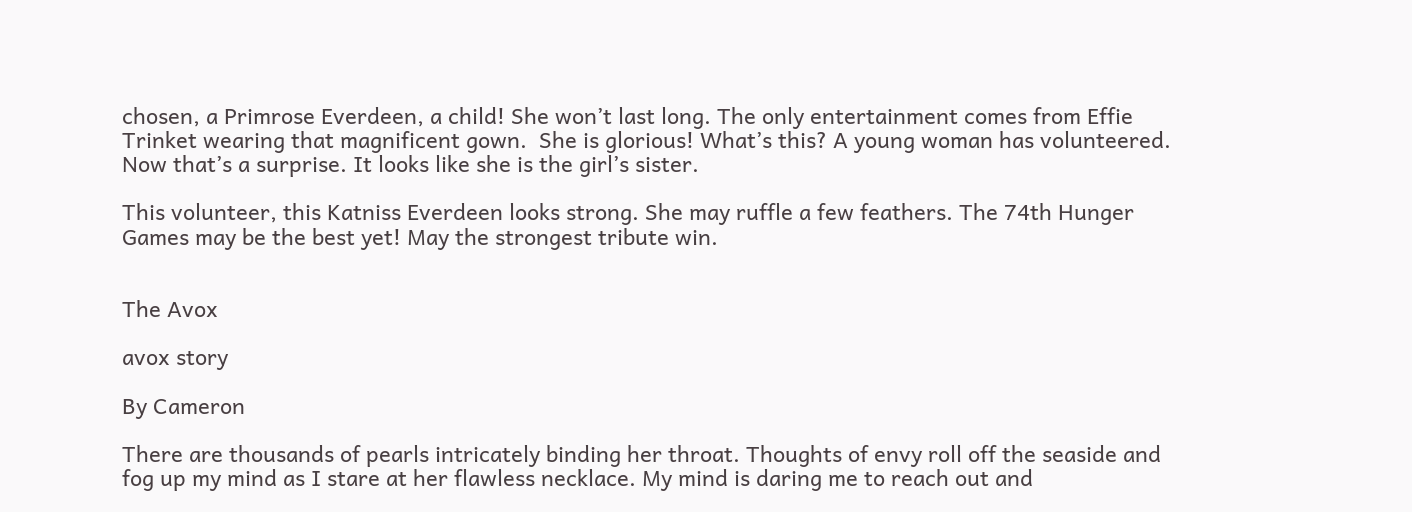chosen, a Primrose Everdeen, a child! She won’t last long. The only entertainment comes from Effie Trinket wearing that magnificent gown.  She is glorious! What’s this? A young woman has volunteered. Now that’s a surprise. It looks like she is the girl’s sister.

This volunteer, this Katniss Everdeen looks strong. She may ruffle a few feathers. The 74th Hunger Games may be the best yet! May the strongest tribute win.


The Avox

avox story

By Cameron

There are thousands of pearls intricately binding her throat. Thoughts of envy roll off the seaside and fog up my mind as I stare at her flawless necklace. My mind is daring me to reach out and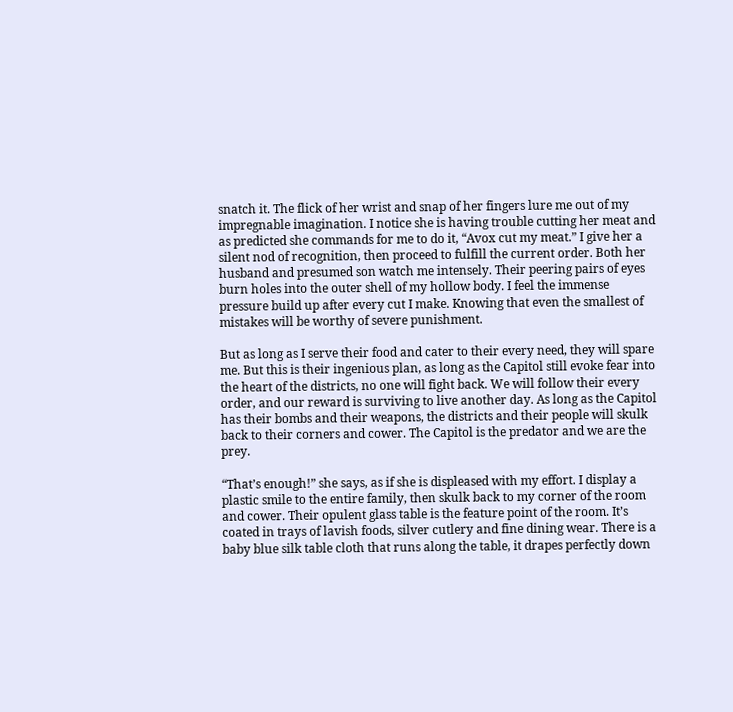snatch it. The flick of her wrist and snap of her fingers lure me out of my impregnable imagination. I notice she is having trouble cutting her meat and as predicted she commands for me to do it, “Avox cut my meat.” I give her a silent nod of recognition, then proceed to fulfill the current order. Both her husband and presumed son watch me intensely. Their peering pairs of eyes burn holes into the outer shell of my hollow body. I feel the immense pressure build up after every cut I make. Knowing that even the smallest of mistakes will be worthy of severe punishment.

But as long as I serve their food and cater to their every need, they will spare me. But this is their ingenious plan, as long as the Capitol still evoke fear into the heart of the districts, no one will fight back. We will follow their every order, and our reward is surviving to live another day. As long as the Capitol has their bombs and their weapons, the districts and their people will skulk back to their corners and cower. The Capitol is the predator and we are the prey.

“That’s enough!” she says, as if she is displeased with my effort. I display a plastic smile to the entire family, then skulk back to my corner of the room and cower. Their opulent glass table is the feature point of the room. It’s coated in trays of lavish foods, silver cutlery and fine dining wear. There is a baby blue silk table cloth that runs along the table, it drapes perfectly down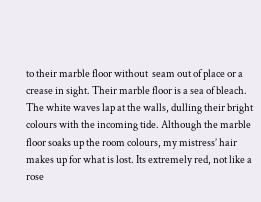to their marble floor without  seam out of place or a crease in sight. Their marble floor is a sea of bleach. The white waves lap at the walls, dulling their bright colours with the incoming tide. Although the marble floor soaks up the room colours, my mistress’ hair makes up for what is lost. Its extremely red, not like a rose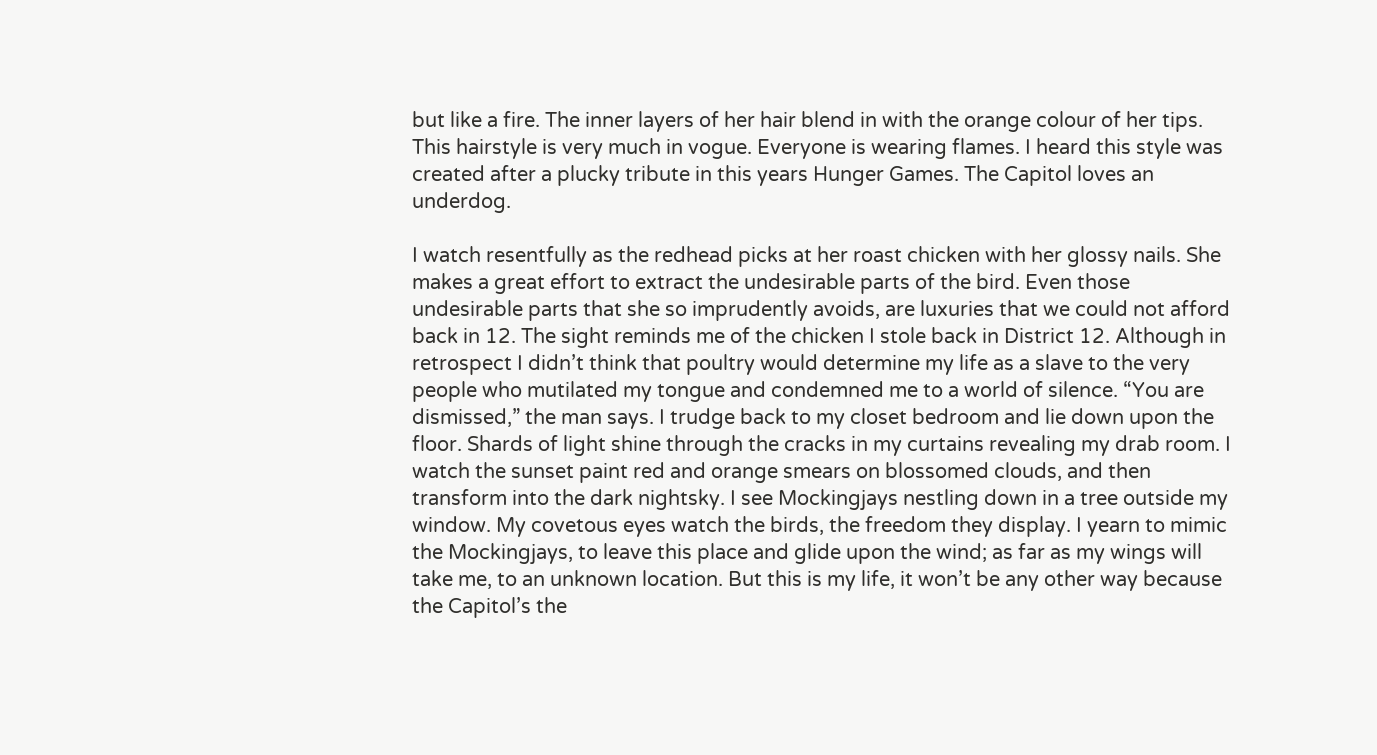but like a fire. The inner layers of her hair blend in with the orange colour of her tips. This hairstyle is very much in vogue. Everyone is wearing flames. I heard this style was created after a plucky tribute in this years Hunger Games. The Capitol loves an underdog.

I watch resentfully as the redhead picks at her roast chicken with her glossy nails. She makes a great effort to extract the undesirable parts of the bird. Even those undesirable parts that she so imprudently avoids, are luxuries that we could not afford back in 12. The sight reminds me of the chicken I stole back in District 12. Although in retrospect I didn’t think that poultry would determine my life as a slave to the very people who mutilated my tongue and condemned me to a world of silence. “You are dismissed,” the man says. I trudge back to my closet bedroom and lie down upon the floor. Shards of light shine through the cracks in my curtains revealing my drab room. I watch the sunset paint red and orange smears on blossomed clouds, and then transform into the dark nightsky. I see Mockingjays nestling down in a tree outside my window. My covetous eyes watch the birds, the freedom they display. I yearn to mimic the Mockingjays, to leave this place and glide upon the wind; as far as my wings will take me, to an unknown location. But this is my life, it won’t be any other way because the Capitol’s the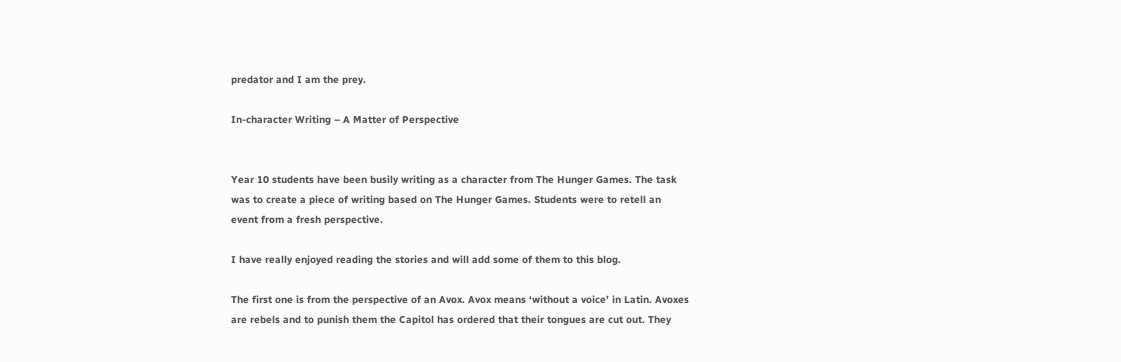predator and I am the prey.

In-character Writing – A Matter of Perspective


Year 10 students have been busily writing as a character from The Hunger Games. The task was to create a piece of writing based on The Hunger Games. Students were to retell an event from a fresh perspective.

I have really enjoyed reading the stories and will add some of them to this blog.

The first one is from the perspective of an Avox. Avox means ‘without a voice’ in Latin. Avoxes are rebels and to punish them the Capitol has ordered that their tongues are cut out. They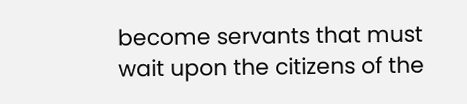become servants that must wait upon the citizens of the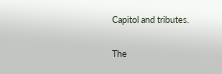Capitol and tributes.

The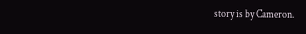story is by Cameron.